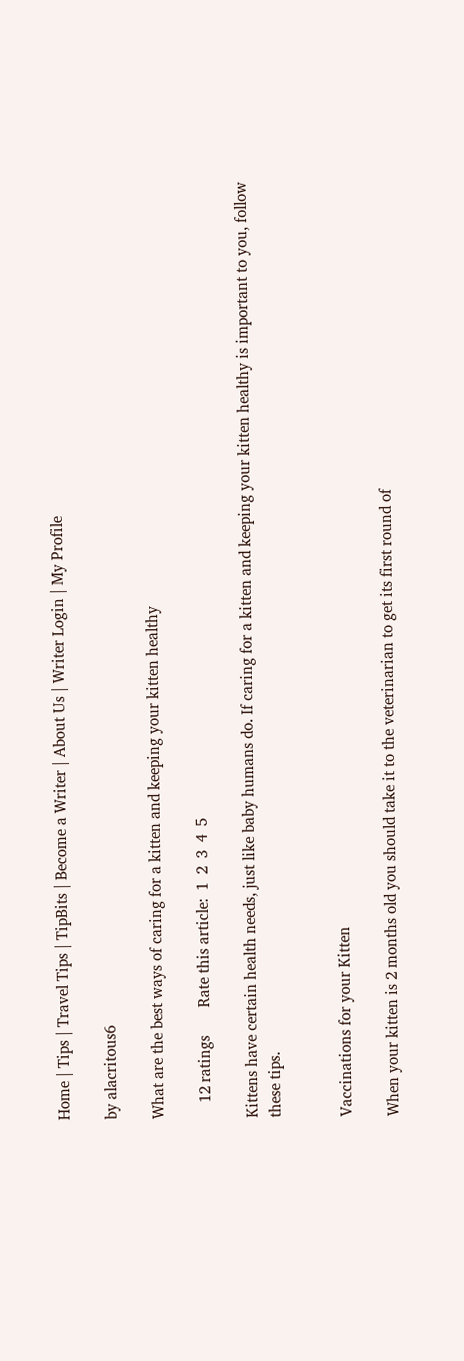Home | Tips | Travel Tips | TipBits | Become a Writer | About Us | Writer Login | My Profile

by alacritous6

What are the best ways of caring for a kitten and keeping your kitten healthy

    12 ratings       Rate this article:  1  2  3  4  5

Kittens have certain health needs, just like baby humans do. If caring for a kitten and keeping your kitten healthy is important to you, follow these tips.


Vaccinations for your Kitten

When your kitten is 2 months old you should take it to the veterinarian to get its first round of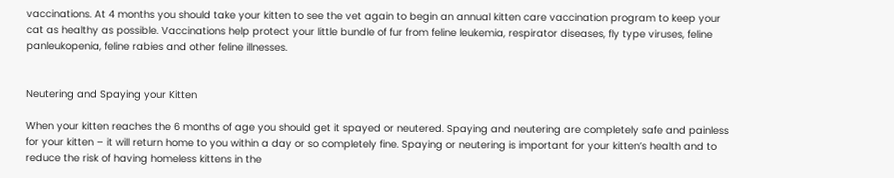vaccinations. At 4 months you should take your kitten to see the vet again to begin an annual kitten care vaccination program to keep your cat as healthy as possible. Vaccinations help protect your little bundle of fur from feline leukemia, respirator diseases, fly type viruses, feline panleukopenia, feline rabies and other feline illnesses.


Neutering and Spaying your Kitten

When your kitten reaches the 6 months of age you should get it spayed or neutered. Spaying and neutering are completely safe and painless for your kitten – it will return home to you within a day or so completely fine. Spaying or neutering is important for your kitten’s health and to reduce the risk of having homeless kittens in the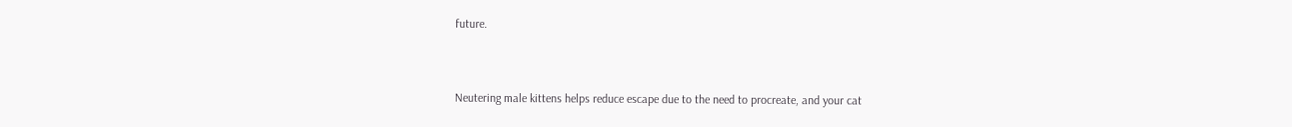future.


Neutering male kittens helps reduce escape due to the need to procreate, and your cat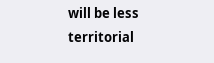will be less territorial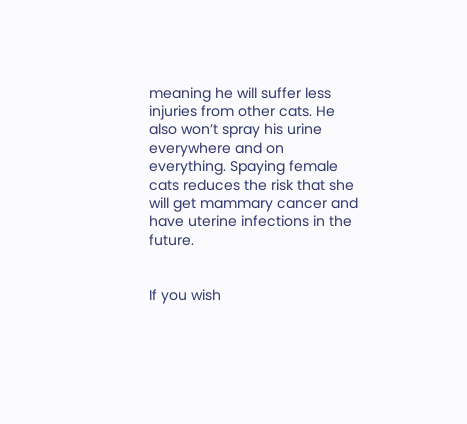meaning he will suffer less injuries from other cats. He also won’t spray his urine everywhere and on everything. Spaying female cats reduces the risk that she will get mammary cancer and have uterine infections in the future.


If you wish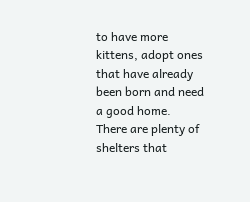to have more kittens, adopt ones that have already been born and need a good home. There are plenty of shelters that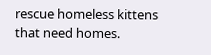rescue homeless kittens that need homes.